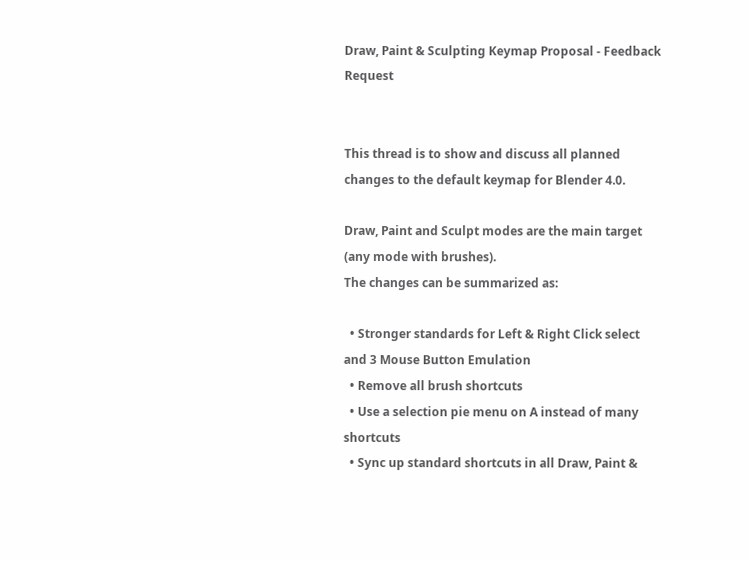Draw, Paint & Sculpting Keymap Proposal - Feedback Request


This thread is to show and discuss all planned changes to the default keymap for Blender 4.0.

Draw, Paint and Sculpt modes are the main target (any mode with brushes).
The changes can be summarized as:

  • Stronger standards for Left & Right Click select and 3 Mouse Button Emulation
  • Remove all brush shortcuts
  • Use a selection pie menu on A instead of many shortcuts
  • Sync up standard shortcuts in all Draw, Paint &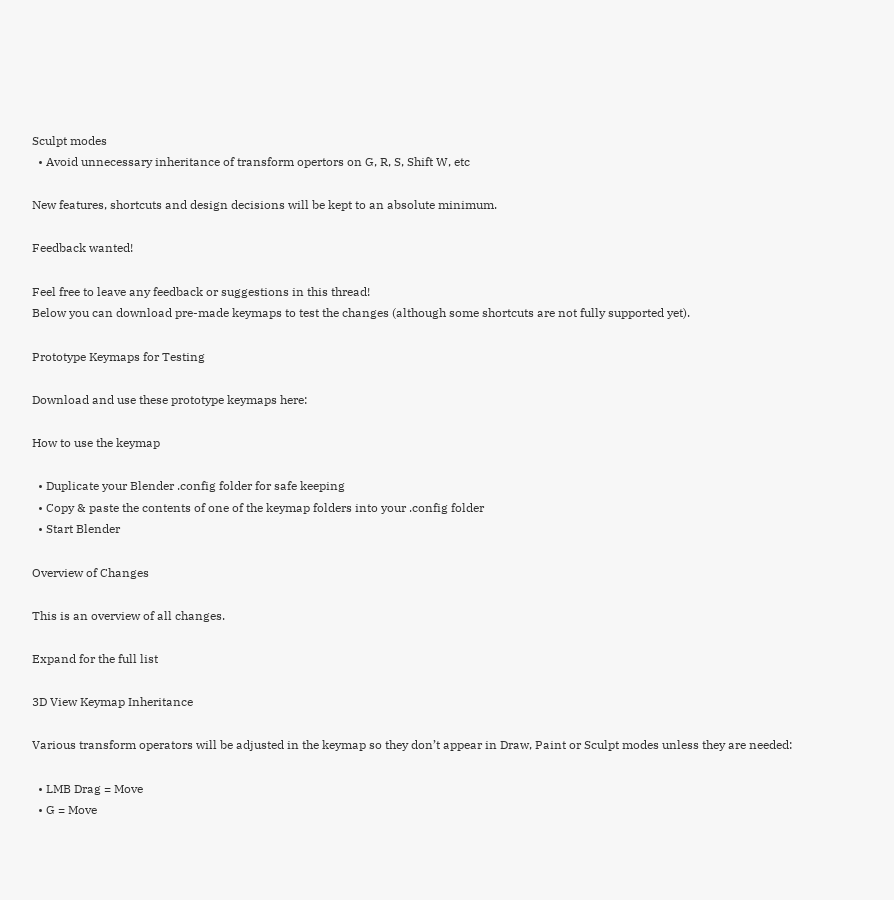Sculpt modes
  • Avoid unnecessary inheritance of transform opertors on G, R, S, Shift W, etc

New features, shortcuts and design decisions will be kept to an absolute minimum.

Feedback wanted!

Feel free to leave any feedback or suggestions in this thread!
Below you can download pre-made keymaps to test the changes (although some shortcuts are not fully supported yet).

Prototype Keymaps for Testing

Download and use these prototype keymaps here:

How to use the keymap

  • Duplicate your Blender .config folder for safe keeping
  • Copy & paste the contents of one of the keymap folders into your .config folder
  • Start Blender

Overview of Changes

This is an overview of all changes.

Expand for the full list

3D View Keymap Inheritance

Various transform operators will be adjusted in the keymap so they don’t appear in Draw, Paint or Sculpt modes unless they are needed:

  • LMB Drag = Move
  • G = Move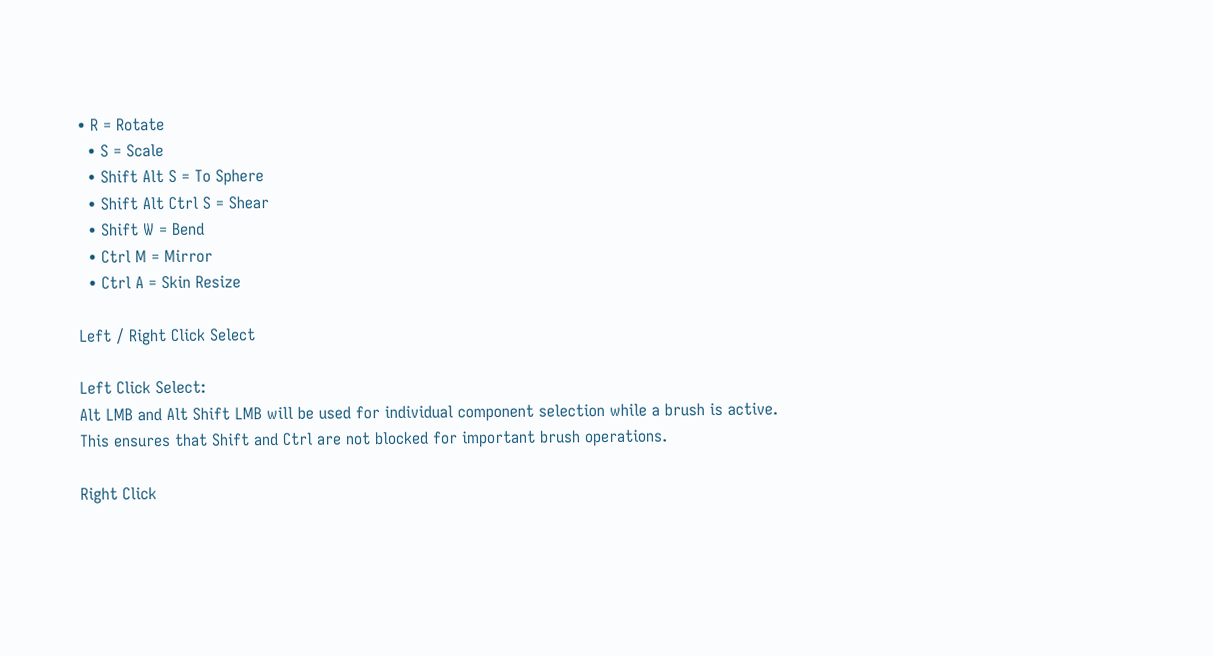• R = Rotate
  • S = Scale
  • Shift Alt S = To Sphere
  • Shift Alt Ctrl S = Shear
  • Shift W = Bend
  • Ctrl M = Mirror
  • Ctrl A = Skin Resize

Left / Right Click Select

Left Click Select:
Alt LMB and Alt Shift LMB will be used for individual component selection while a brush is active.
This ensures that Shift and Ctrl are not blocked for important brush operations.

Right Click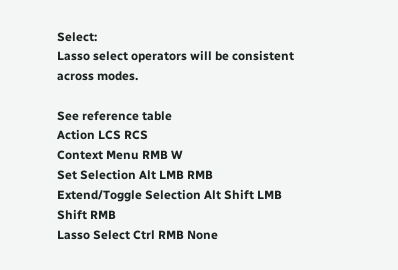Select:
Lasso select operators will be consistent across modes.

See reference table
Action LCS RCS
Context Menu RMB W
Set Selection Alt LMB RMB
Extend/Toggle Selection Alt Shift LMB Shift RMB
Lasso Select Ctrl RMB None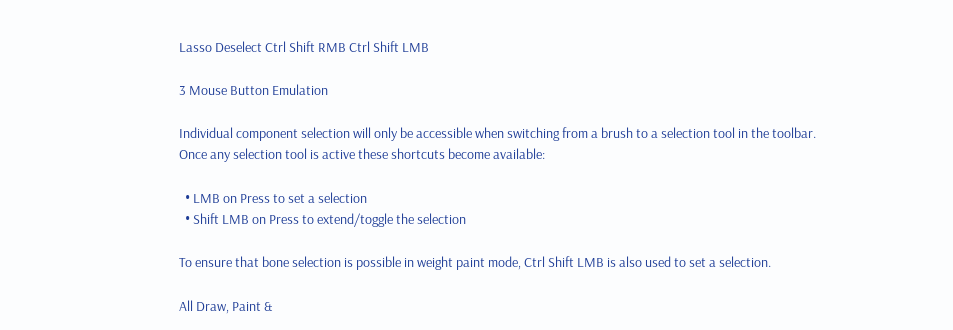Lasso Deselect Ctrl Shift RMB Ctrl Shift LMB

3 Mouse Button Emulation

Individual component selection will only be accessible when switching from a brush to a selection tool in the toolbar.
Once any selection tool is active these shortcuts become available:

  • LMB on Press to set a selection
  • Shift LMB on Press to extend/toggle the selection

To ensure that bone selection is possible in weight paint mode, Ctrl Shift LMB is also used to set a selection.

All Draw, Paint &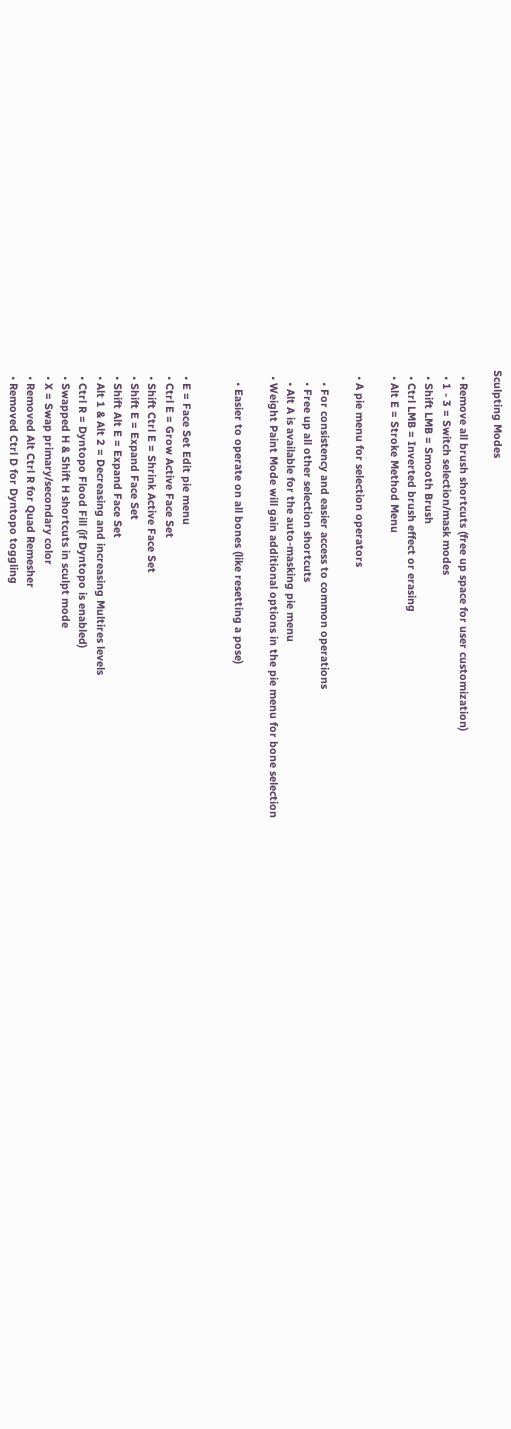Sculpting Modes

  • Remove all brush shortcuts (free up space for user customization)
  • 1 - 3 = Switch selection/mask modes
  • Shift LMB = Smooth Brush
  • Ctrl LMB = Inverted brush effect or erasing
  • Alt E = Stroke Method Menu

  • A pie menu for selection operators

    • For consistency and easier access to common operations
    • Free up all other selection shortcuts
    • Alt A is available for the auto-masking pie menu
  • Weight Paint Mode will gain additional options in the pie menu for bone selection

    • Easier to operate on all bones (like resetting a pose)


  • E = Face Set Edit pie menu
  • Ctrl E = Grow Active Face Set
  • Shift Ctrl E = Shrink Active Face Set
  • Shift E = Expand Face Set
  • Shift Alt E = Expand Face Set
  • Alt 1 & Alt 2 = Decreasing and increasing Multires levels
  • Ctrl R = Dyntopo Flood Fill (if Dyntopo is enabled)
  • Swapped H & Shift H shortcuts in sculpt mode
  • X = Swap primary/secondary color
  • Removed Alt Ctrl R for Quad Remesher
  • Removed Ctrl D for Dyntopo toggling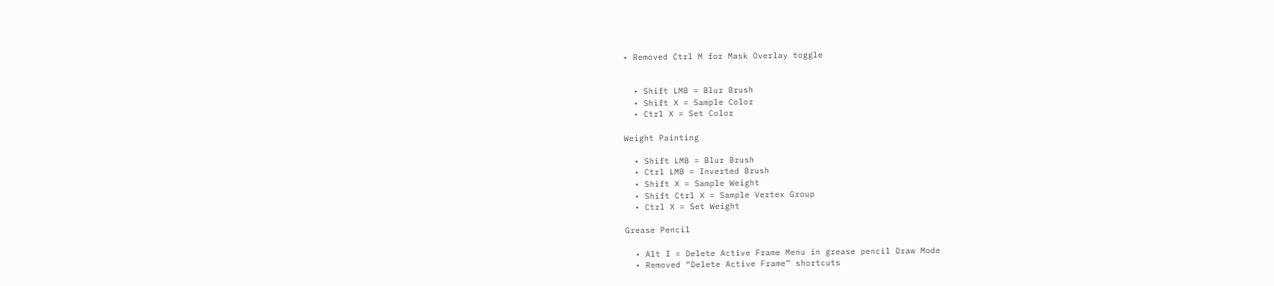• Removed Ctrl M for Mask Overlay toggle


  • Shift LMB = Blur Brush
  • Shift X = Sample Color
  • Ctrl X = Set Color

Weight Painting

  • Shift LMB = Blur Brush
  • Ctrl LMB = Inverted Brush
  • Shift X = Sample Weight
  • Shift Ctrl X = Sample Vertex Group
  • Ctrl X = Set Weight

Grease Pencil

  • Alt I = Delete Active Frame Menu in grease pencil Draw Mode
  • Removed “Delete Active Frame” shortcuts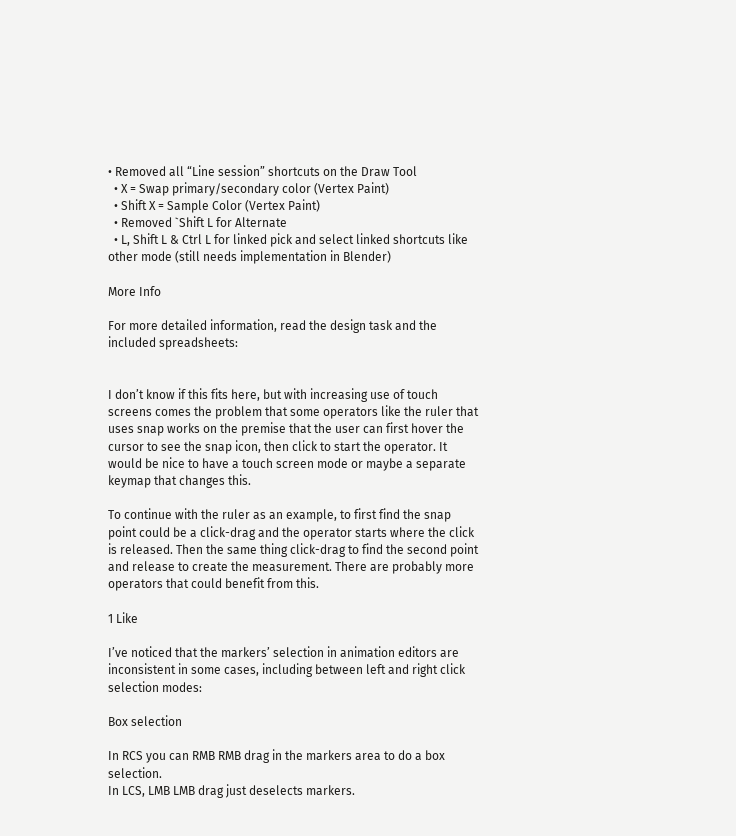• Removed all “Line session” shortcuts on the Draw Tool
  • X = Swap primary/secondary color (Vertex Paint)
  • Shift X = Sample Color (Vertex Paint)
  • Removed `Shift L for Alternate
  • L, Shift L & Ctrl L for linked pick and select linked shortcuts like other mode (still needs implementation in Blender)

More Info

For more detailed information, read the design task and the included spreadsheets:


I don’t know if this fits here, but with increasing use of touch screens comes the problem that some operators like the ruler that uses snap works on the premise that the user can first hover the cursor to see the snap icon, then click to start the operator. It would be nice to have a touch screen mode or maybe a separate keymap that changes this.

To continue with the ruler as an example, to first find the snap point could be a click-drag and the operator starts where the click is released. Then the same thing click-drag to find the second point and release to create the measurement. There are probably more operators that could benefit from this.

1 Like

I’ve noticed that the markers’ selection in animation editors are inconsistent in some cases, including between left and right click selection modes:

Box selection

In RCS you can RMB RMB drag in the markers area to do a box selection.
In LCS, LMB LMB drag just deselects markers.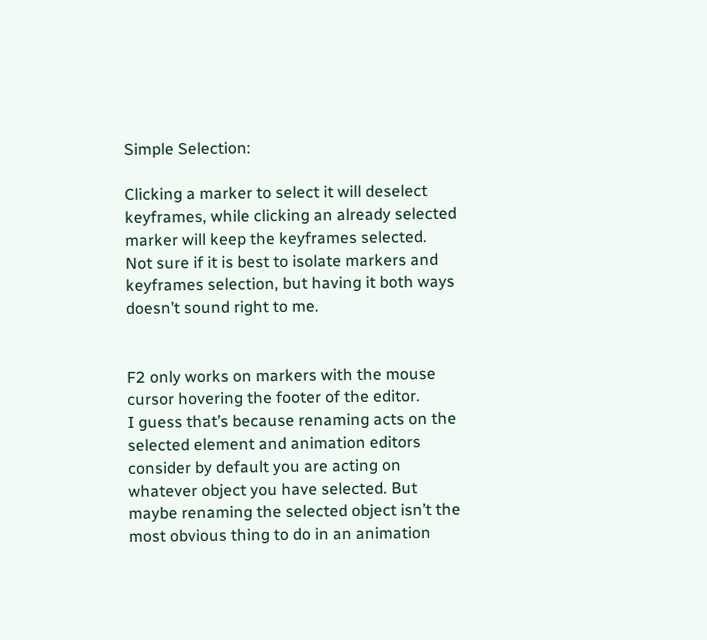Simple Selection:

Clicking a marker to select it will deselect keyframes, while clicking an already selected marker will keep the keyframes selected.
Not sure if it is best to isolate markers and keyframes selection, but having it both ways doesn’t sound right to me.


F2 only works on markers with the mouse cursor hovering the footer of the editor.
I guess that’s because renaming acts on the selected element and animation editors consider by default you are acting on whatever object you have selected. But maybe renaming the selected object isn’t the most obvious thing to do in an animation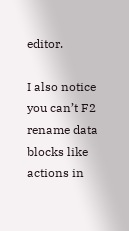editor.

I also notice you can’t F2 rename data blocks like actions in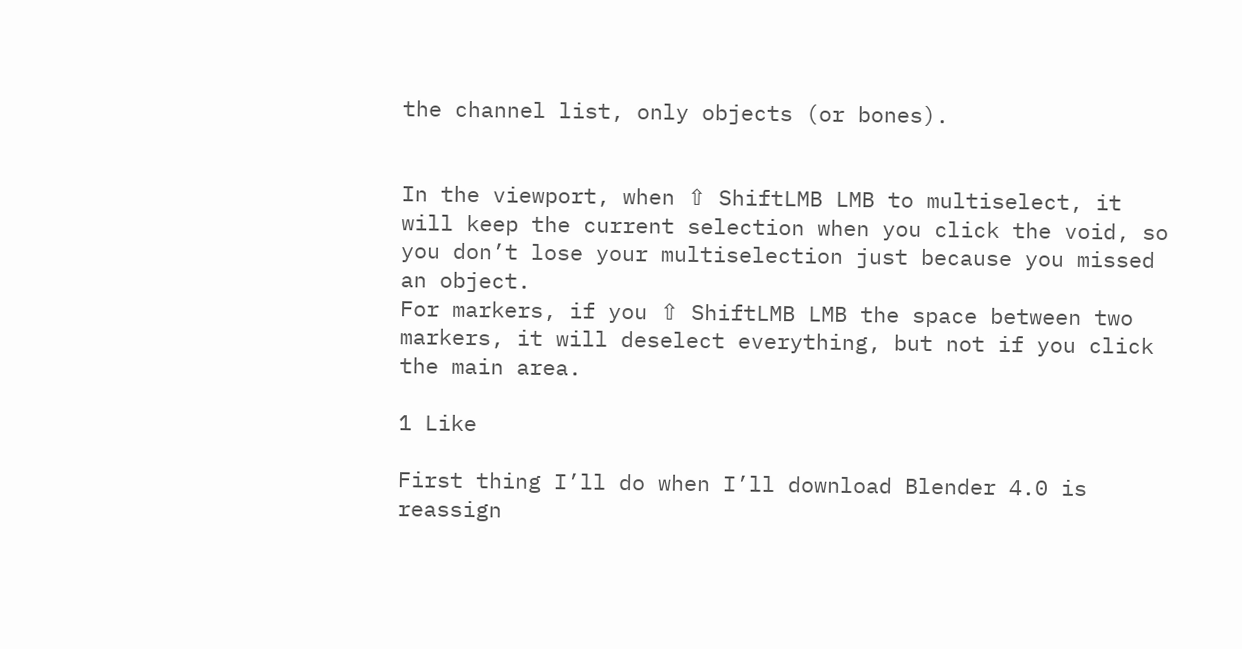the channel list, only objects (or bones).


In the viewport, when ⇧ ShiftLMB LMB to multiselect, it will keep the current selection when you click the void, so you don’t lose your multiselection just because you missed an object.
For markers, if you ⇧ ShiftLMB LMB the space between two markers, it will deselect everything, but not if you click the main area.

1 Like

First thing I’ll do when I’ll download Blender 4.0 is reassign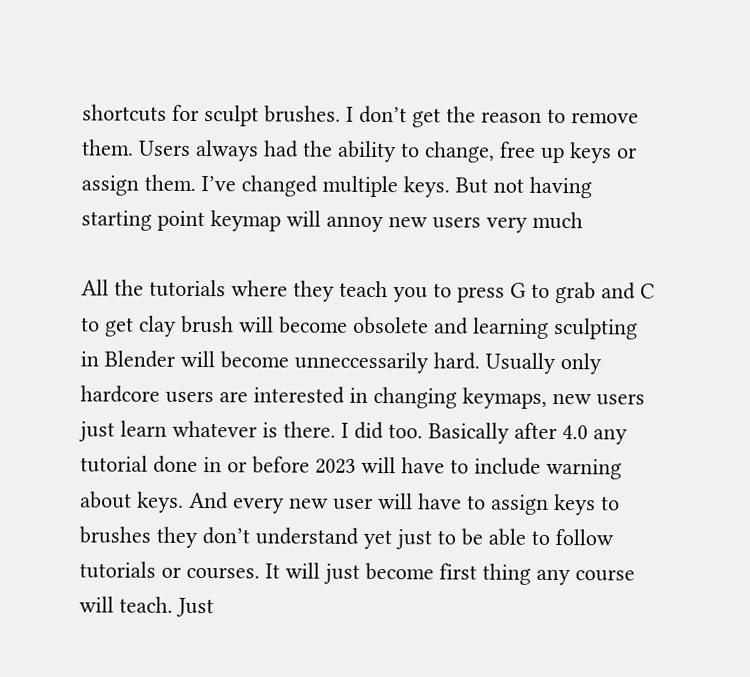shortcuts for sculpt brushes. I don’t get the reason to remove them. Users always had the ability to change, free up keys or assign them. I’ve changed multiple keys. But not having starting point keymap will annoy new users very much

All the tutorials where they teach you to press G to grab and C to get clay brush will become obsolete and learning sculpting in Blender will become unneccessarily hard. Usually only hardcore users are interested in changing keymaps, new users just learn whatever is there. I did too. Basically after 4.0 any tutorial done in or before 2023 will have to include warning about keys. And every new user will have to assign keys to brushes they don’t understand yet just to be able to follow tutorials or courses. It will just become first thing any course will teach. Just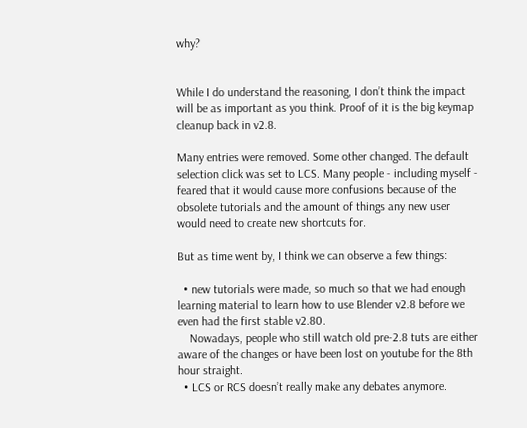why?


While I do understand the reasoning, I don’t think the impact will be as important as you think. Proof of it is the big keymap cleanup back in v2.8.

Many entries were removed. Some other changed. The default selection click was set to LCS. Many people - including myself - feared that it would cause more confusions because of the obsolete tutorials and the amount of things any new user would need to create new shortcuts for.

But as time went by, I think we can observe a few things:

  • new tutorials were made, so much so that we had enough learning material to learn how to use Blender v2.8 before we even had the first stable v2.80.
    Nowadays, people who still watch old pre-2.8 tuts are either aware of the changes or have been lost on youtube for the 8th hour straight.
  • LCS or RCS doesn’t really make any debates anymore.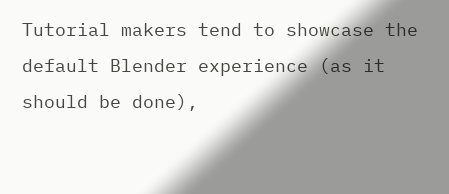Tutorial makers tend to showcase the default Blender experience (as it should be done),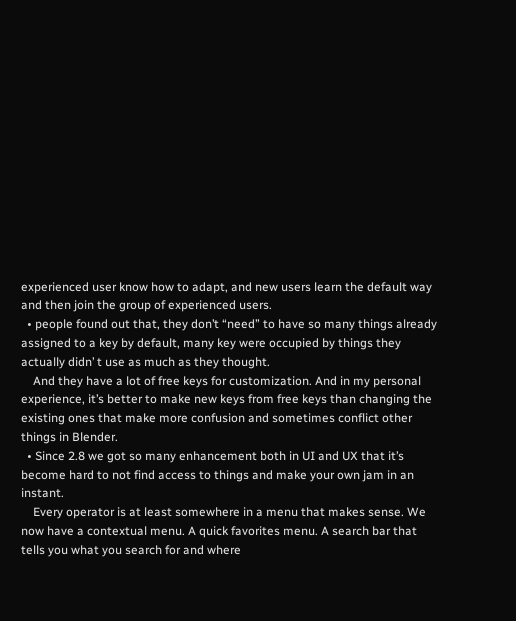experienced user know how to adapt, and new users learn the default way and then join the group of experienced users.
  • people found out that, they don’t “need” to have so many things already assigned to a key by default, many key were occupied by things they actually didn’ t use as much as they thought.
    And they have a lot of free keys for customization. And in my personal experience, it’s better to make new keys from free keys than changing the existing ones that make more confusion and sometimes conflict other things in Blender.
  • Since 2.8 we got so many enhancement both in UI and UX that it’s become hard to not find access to things and make your own jam in an instant.
    Every operator is at least somewhere in a menu that makes sense. We now have a contextual menu. A quick favorites menu. A search bar that tells you what you search for and where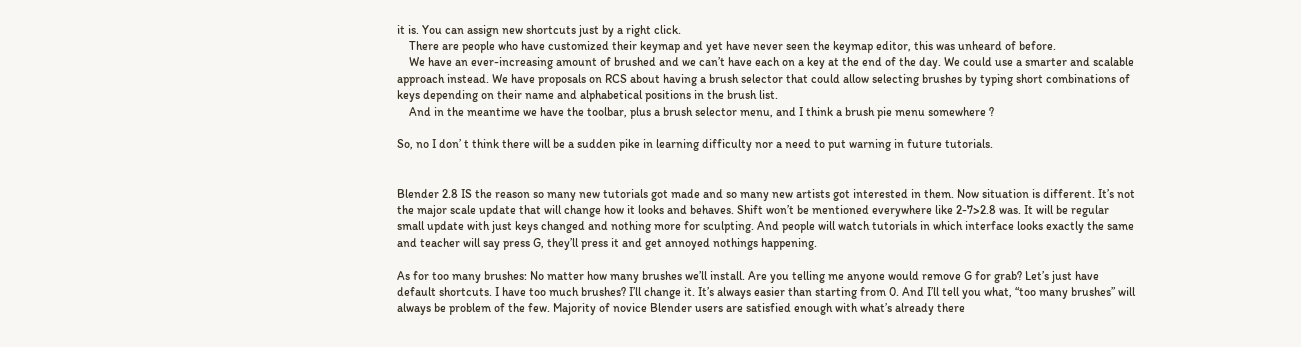it is. You can assign new shortcuts just by a right click.
    There are people who have customized their keymap and yet have never seen the keymap editor, this was unheard of before.
    We have an ever-increasing amount of brushed and we can’t have each on a key at the end of the day. We could use a smarter and scalable approach instead. We have proposals on RCS about having a brush selector that could allow selecting brushes by typing short combinations of keys depending on their name and alphabetical positions in the brush list.
    And in the meantime we have the toolbar, plus a brush selector menu, and I think a brush pie menu somewhere ?

So, no I don’ t think there will be a sudden pike in learning difficulty nor a need to put warning in future tutorials.


Blender 2.8 IS the reason so many new tutorials got made and so many new artists got interested in them. Now situation is different. It’s not the major scale update that will change how it looks and behaves. Shift won’t be mentioned everywhere like 2-7>2.8 was. It will be regular small update with just keys changed and nothing more for sculpting. And people will watch tutorials in which interface looks exactly the same and teacher will say press G, they’ll press it and get annoyed nothings happening.

As for too many brushes: No matter how many brushes we’ll install. Are you telling me anyone would remove G for grab? Let’s just have default shortcuts. I have too much brushes? I’ll change it. It’s always easier than starting from 0. And I’ll tell you what, “too many brushes” will always be problem of the few. Majority of novice Blender users are satisfied enough with what’s already there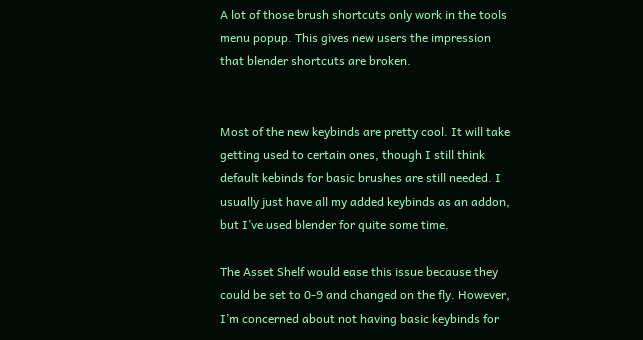A lot of those brush shortcuts only work in the tools menu popup. This gives new users the impression that blender shortcuts are broken.


Most of the new keybinds are pretty cool. It will take getting used to certain ones, though I still think default kebinds for basic brushes are still needed. I usually just have all my added keybinds as an addon, but I’ve used blender for quite some time.

The Asset Shelf would ease this issue because they could be set to 0-9 and changed on the fly. However, I’m concerned about not having basic keybinds for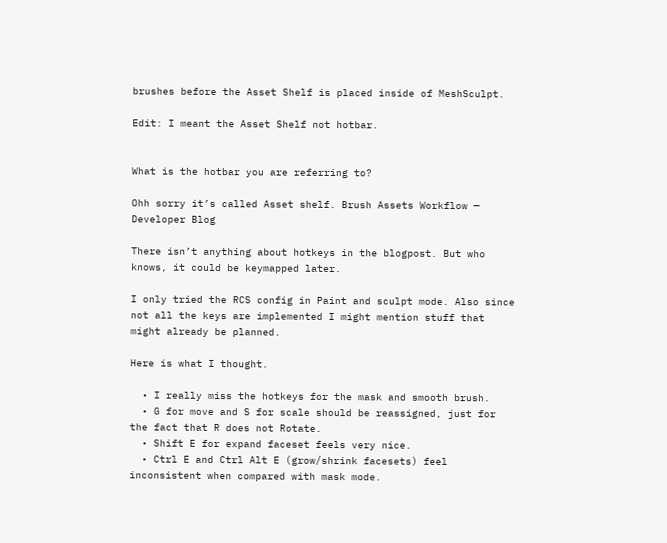brushes before the Asset Shelf is placed inside of MeshSculpt.

Edit: I meant the Asset Shelf not hotbar.


What is the hotbar you are referring to?

Ohh sorry it’s called Asset shelf. Brush Assets Workflow — Developer Blog

There isn’t anything about hotkeys in the blogpost. But who knows, it could be keymapped later.

I only tried the RCS config in Paint and sculpt mode. Also since not all the keys are implemented I might mention stuff that might already be planned.

Here is what I thought.

  • I really miss the hotkeys for the mask and smooth brush.
  • G for move and S for scale should be reassigned, just for the fact that R does not Rotate.
  • Shift E for expand faceset feels very nice.
  • Ctrl E and Ctrl Alt E (grow/shrink facesets) feel inconsistent when compared with mask mode.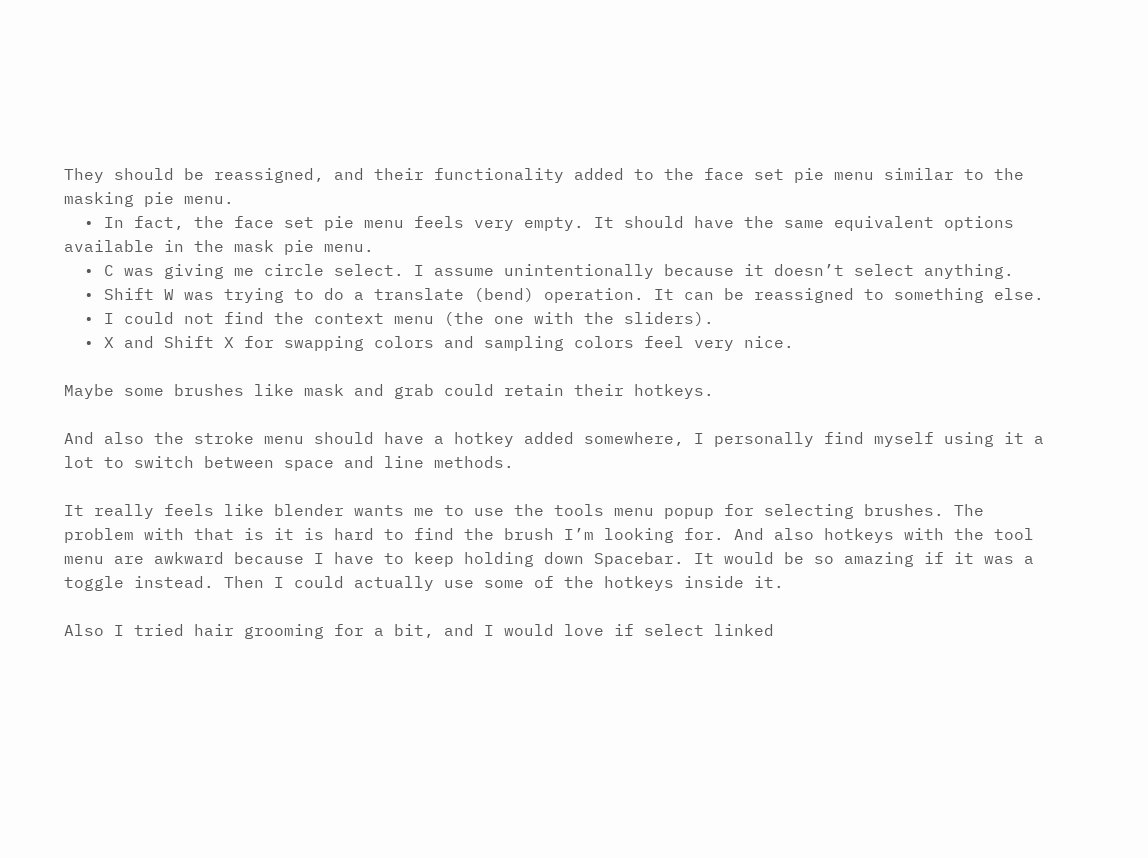They should be reassigned, and their functionality added to the face set pie menu similar to the masking pie menu.
  • In fact, the face set pie menu feels very empty. It should have the same equivalent options available in the mask pie menu.
  • C was giving me circle select. I assume unintentionally because it doesn’t select anything.
  • Shift W was trying to do a translate (bend) operation. It can be reassigned to something else.
  • I could not find the context menu (the one with the sliders).
  • X and Shift X for swapping colors and sampling colors feel very nice.

Maybe some brushes like mask and grab could retain their hotkeys.

And also the stroke menu should have a hotkey added somewhere, I personally find myself using it a lot to switch between space and line methods.

It really feels like blender wants me to use the tools menu popup for selecting brushes. The problem with that is it is hard to find the brush I’m looking for. And also hotkeys with the tool menu are awkward because I have to keep holding down Spacebar. It would be so amazing if it was a toggle instead. Then I could actually use some of the hotkeys inside it.

Also I tried hair grooming for a bit, and I would love if select linked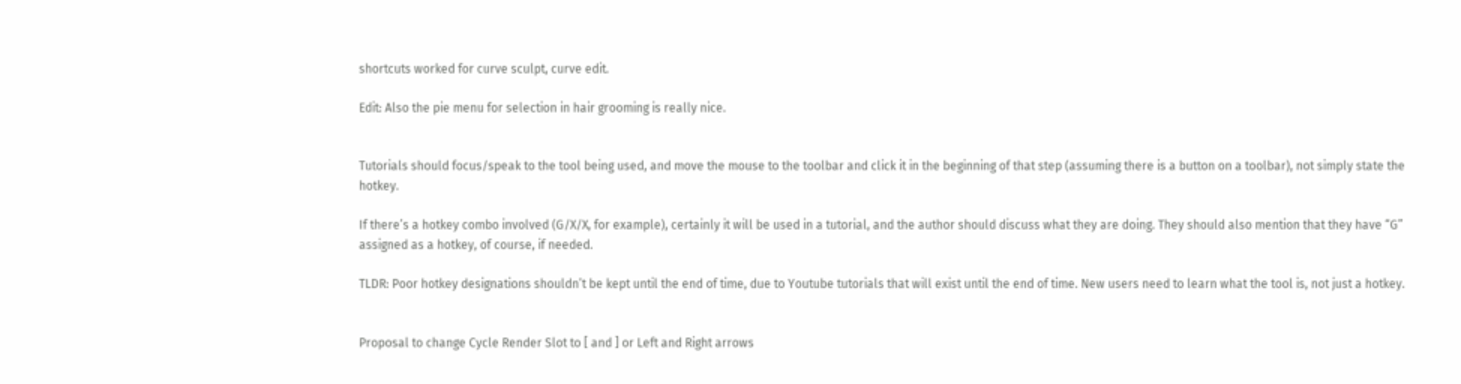shortcuts worked for curve sculpt, curve edit.

Edit: Also the pie menu for selection in hair grooming is really nice.


Tutorials should focus/speak to the tool being used, and move the mouse to the toolbar and click it in the beginning of that step (assuming there is a button on a toolbar), not simply state the hotkey.

If there’s a hotkey combo involved (G/X/X, for example), certainly it will be used in a tutorial, and the author should discuss what they are doing. They should also mention that they have “G” assigned as a hotkey, of course, if needed.

TLDR: Poor hotkey designations shouldn’t be kept until the end of time, due to Youtube tutorials that will exist until the end of time. New users need to learn what the tool is, not just a hotkey.


Proposal to change Cycle Render Slot to [ and ] or Left and Right arrows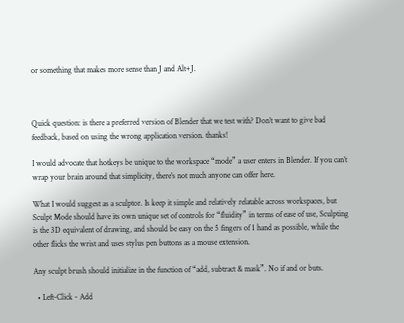or something that makes more sense than J and Alt+J.



Quick question: is there a preferred version of Blender that we test with? Don’t want to give bad feedback, based on using the wrong application version. thanks!

I would advocate that hotkeys be unique to the workspace “mode” a user enters in Blender. If you can’t wrap your brain around that simplicity, there’s not much anyone can offer here.

What I would suggest as a sculptor. Is keep it simple and relatively relatable across workspaces, but Sculpt Mode should have its own unique set of controls for “fluidity” in terms of ease of use, Sculpting is the 3D equivalent of drawing, and should be easy on the 5 fingers of 1 hand as possible, while the other flicks the wrist and uses stylus pen buttons as a mouse extension.

Any sculpt brush should initialize in the function of “add, subtract & mask”. No if and or buts.

  • Left-Click - Add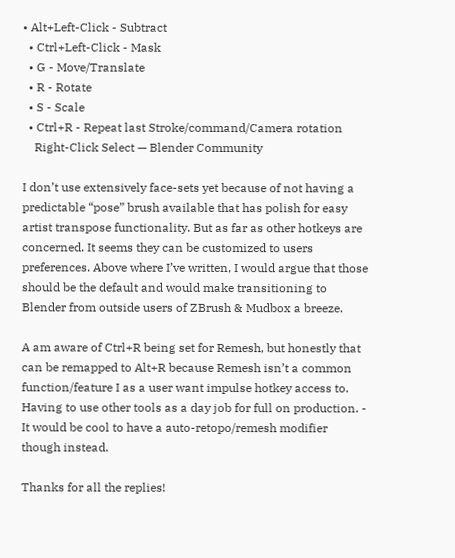• Alt+Left-Click - Subtract
  • Ctrl+Left-Click - Mask
  • G - Move/Translate
  • R - Rotate
  • S - Scale
  • Ctrl+R - Repeat last Stroke/command/Camera rotation
    Right-Click Select — Blender Community

I don’t use extensively face-sets yet because of not having a predictable “pose” brush available that has polish for easy artist transpose functionality. But as far as other hotkeys are concerned. It seems they can be customized to users preferences. Above where I’ve written, I would argue that those should be the default and would make transitioning to Blender from outside users of ZBrush & Mudbox a breeze.

A am aware of Ctrl+R being set for Remesh, but honestly that can be remapped to Alt+R because Remesh isn’t a common function/feature I as a user want impulse hotkey access to. Having to use other tools as a day job for full on production. - It would be cool to have a auto-retopo/remesh modifier though instead.

Thanks for all the replies!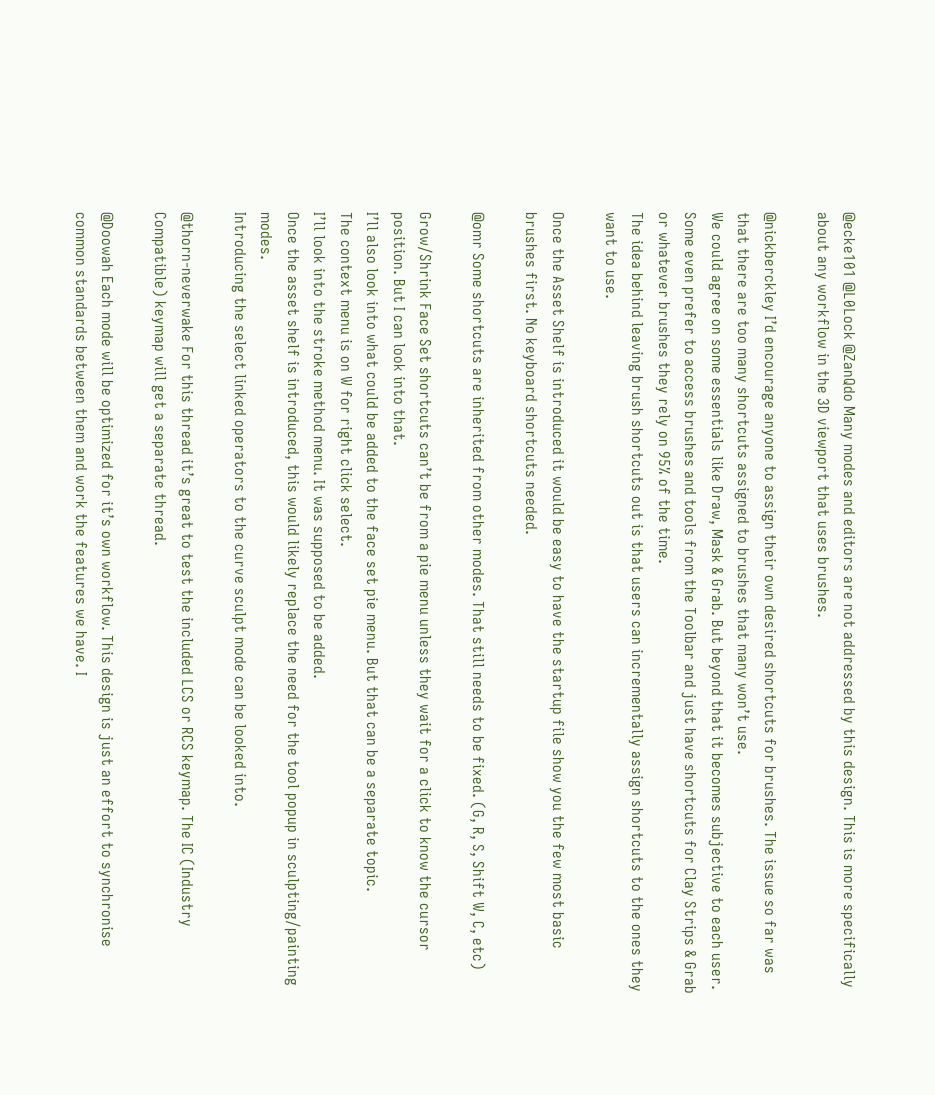@ecke101 @L0Lock @ZanQdo Many modes and editors are not addressed by this design. This is more specifically about any workflow in the 3D viewport that uses brushes.

@nickberckley I’d encourage anyone to assign their own desired shortcuts for brushes. The issue so far was that there are too many shortcuts assigned to brushes that many won’t use.
We could agree on some essentials like Draw, Mask & Grab. But beyond that it becomes subjective to each user. Some even prefer to access brushes and tools from the Toolbar and just have shortcuts for Clay Strips & Grab or whatever brushes they rely on 95% of the time.
The idea behind leaving brush shortcuts out is that users can incrementally assign shortcuts to the ones they want to use.

Once the Asset Shelf is introduced it would be easy to have the startup file show you the few most basic brushes first. No keyboard shortcuts needed.

@omr Some shortcuts are inherited from other modes. That still needs to be fixed. (G, R, S, Shift W, C, etc)

Grow/Shrink Face Set shortcuts can’t be from a pie menu unless they wait for a click to know the cursor position. But I can look into that.
I’ll also look into what could be added to the face set pie menu. But that can be a separate topic.
The context menu is on W for right click select.
I’ll look into the stroke method menu. It was supposed to be added.
Once the asset shelf is introduced, this would likely replace the need for the tool popup in sculpting/painting modes.
Introducing the select linked operators to the curve sculpt mode can be looked into.

@thorn-neverwake For this thread it’s great to test the included LCS or RCS keymap. The IC (Industry Compatible) keymap will get a separate thread.

@Doowah Each mode will be optimized for it’s own workflow. This design is just an effort to synchronise common standards between them and work the features we have. I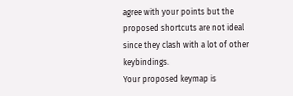agree with your points but the proposed shortcuts are not ideal since they clash with a lot of other keybindings.
Your proposed keymap is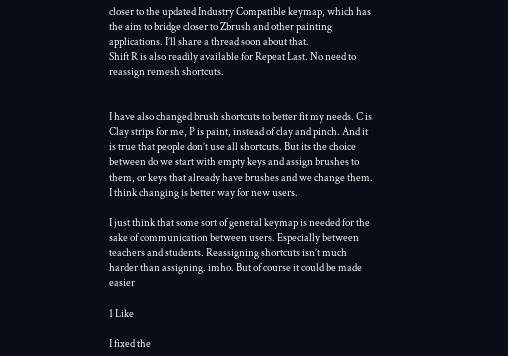closer to the updated Industry Compatible keymap, which has the aim to bridge closer to Zbrush and other painting applications. I’ll share a thread soon about that.
Shift R is also readily available for Repeat Last. No need to reassign remesh shortcuts.


I have also changed brush shortcuts to better fit my needs. C is Clay strips for me, P is paint, instead of clay and pinch. And it is true that people don’t use all shortcuts. But its the choice between do we start with empty keys and assign brushes to them, or keys that already have brushes and we change them. I think changing is better way for new users.

I just think that some sort of general keymap is needed for the sake of communication between users. Especially between teachers and students. Reassigning shortcuts isn’t much harder than assigning. imho. But of course it could be made easier

1 Like

I fixed the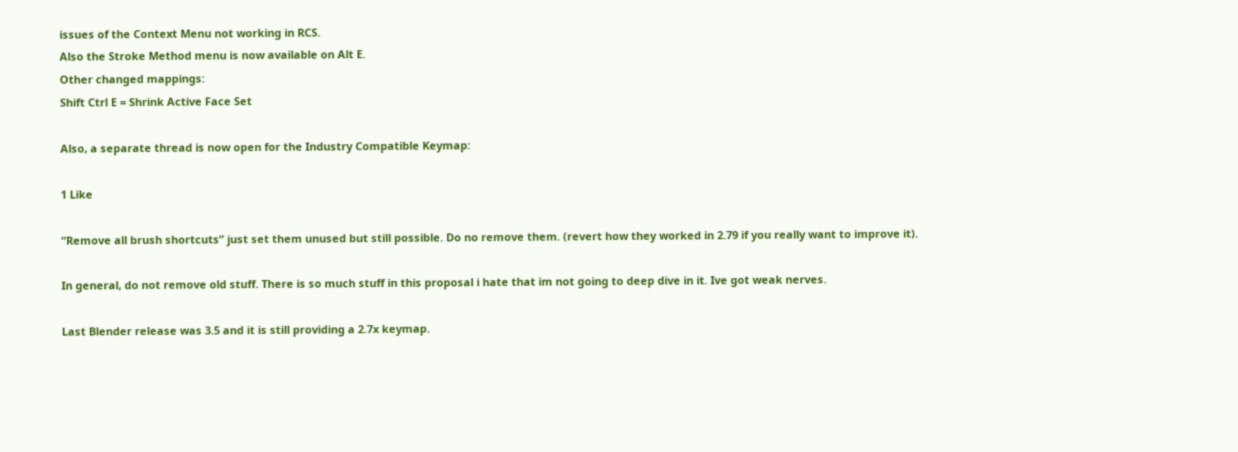issues of the Context Menu not working in RCS.
Also the Stroke Method menu is now available on Alt E.
Other changed mappings:
Shift Ctrl E = Shrink Active Face Set

Also, a separate thread is now open for the Industry Compatible Keymap:

1 Like

“Remove all brush shortcuts” just set them unused but still possible. Do no remove them. (revert how they worked in 2.79 if you really want to improve it).

In general, do not remove old stuff. There is so much stuff in this proposal i hate that im not going to deep dive in it. Ive got weak nerves.

Last Blender release was 3.5 and it is still providing a 2.7x keymap.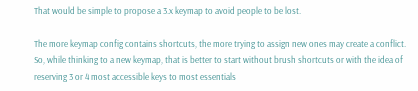That would be simple to propose a 3.x keymap to avoid people to be lost.

The more keymap config contains shortcuts, the more trying to assign new ones may create a conflict.
So, while thinking to a new keymap, that is better to start without brush shortcuts or with the idea of reserving 3 or 4 most accessible keys to most essentials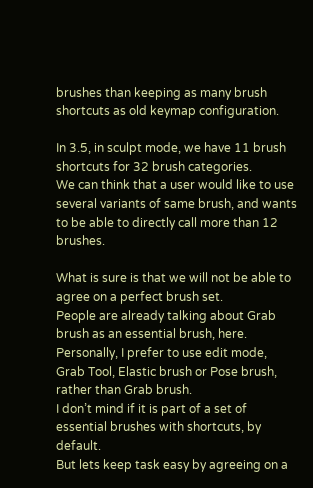brushes than keeping as many brush shortcuts as old keymap configuration.

In 3.5, in sculpt mode, we have 11 brush shortcuts for 32 brush categories.
We can think that a user would like to use several variants of same brush, and wants to be able to directly call more than 12 brushes.

What is sure is that we will not be able to agree on a perfect brush set.
People are already talking about Grab brush as an essential brush, here.
Personally, I prefer to use edit mode, Grab Tool, Elastic brush or Pose brush, rather than Grab brush.
I don’t mind if it is part of a set of essential brushes with shortcuts, by default.
But lets keep task easy by agreeing on a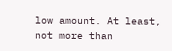low amount. At least, not more than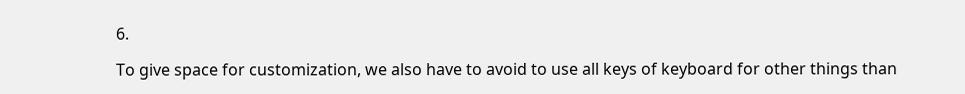6.

To give space for customization, we also have to avoid to use all keys of keyboard for other things than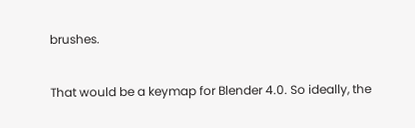brushes.

That would be a keymap for Blender 4.0. So ideally, the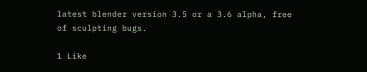latest blender version 3.5 or a 3.6 alpha, free of sculpting bugs.

1 Like